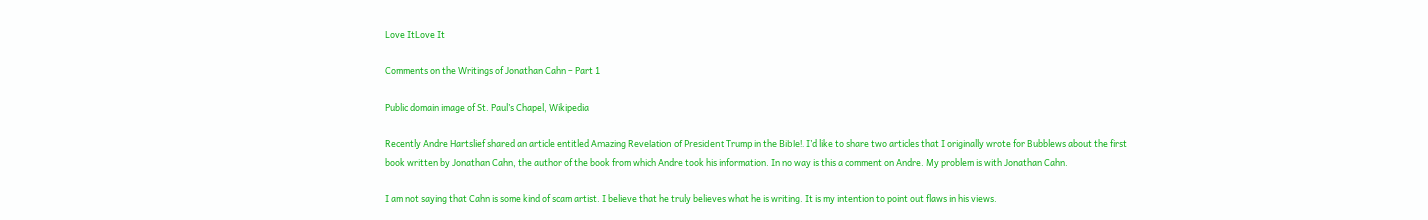Love ItLove It

Comments on the Writings of Jonathan Cahn – Part 1

Public domain image of St. Paul’s Chapel, Wikipedia

Recently Andre Hartslief shared an article entitled Аmаzіng Rеvеlаtіоn оf Рrеsіdеnt Тrumр іn thе Віblе!. I’d like to share two articles that I originally wrote for Bubblews about the first book written by Jonathan Cahn, the author of the book from which Andre took his information. In no way is this a comment on Andre. My problem is with Jonathan Cahn.

I am not saying that Cahn is some kind of scam artist. I believe that he truly believes what he is writing. It is my intention to point out flaws in his views.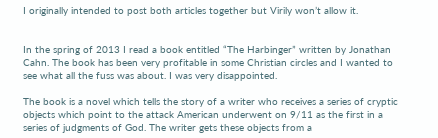I originally intended to post both articles together but Virily won’t allow it.


In the spring of 2013 I read a book entitled “The Harbinger” written by Jonathan Cahn. The book has been very profitable in some Christian circles and I wanted to see what all the fuss was about. I was very disappointed.

The book is a novel which tells the story of a writer who receives a series of cryptic objects which point to the attack American underwent on 9/11 as the first in a series of judgments of God. The writer gets these objects from a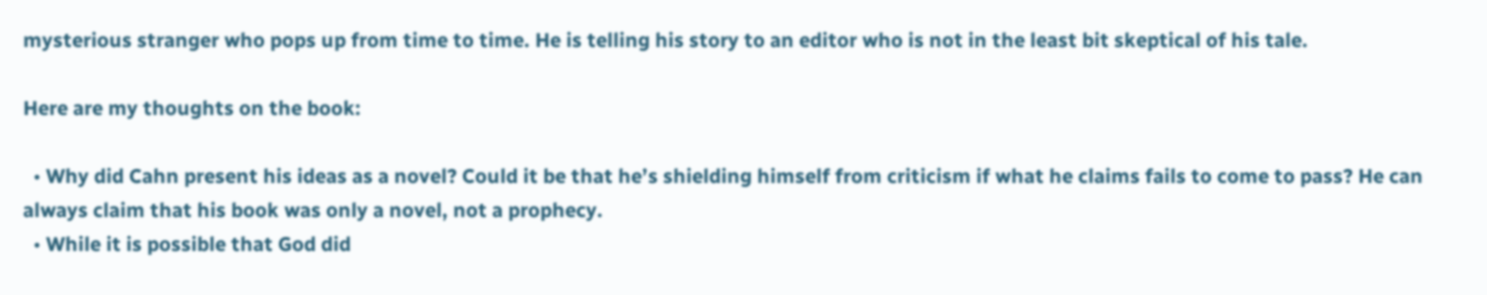mysterious stranger who pops up from time to time. He is telling his story to an editor who is not in the least bit skeptical of his tale.

Here are my thoughts on the book:

  • Why did Cahn present his ideas as a novel? Could it be that he’s shielding himself from criticism if what he claims fails to come to pass? He can always claim that his book was only a novel, not a prophecy.
  • While it is possible that God did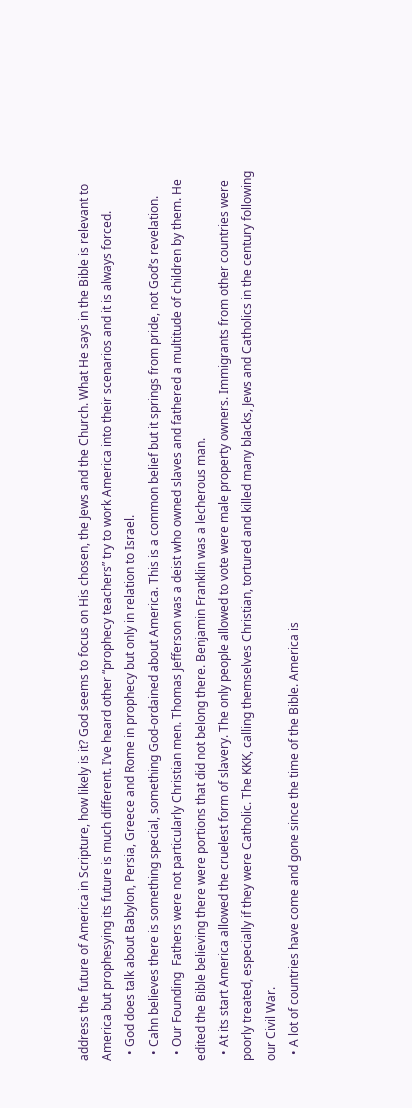address the future of America in Scripture, how likely is it? God seems to focus on His chosen, the Jews and the Church. What He says in the Bible is relevant to America but prophesying its future is much different. I’ve heard other “prophecy teachers” try to work America into their scenarios and it is always forced.
  • God does talk about Babylon, Persia, Greece and Rome in prophecy but only in relation to Israel.
  • Cahn believes there is something special, something God-ordained about America. This is a common belief but it springs from pride, not God’s revelation.
  • Our Founding  Fathers were not particularly Christian men. Thomas Jefferson was a deist who owned slaves and fathered a multitude of children by them. He edited the Bible believing there were portions that did not belong there. Benjamin Franklin was a lecherous man.
  • At its start America allowed the cruelest form of slavery. The only people allowed to vote were male property owners. Immigrants from other countries were poorly treated, especially if they were Catholic. The KKK, calling themselves Christian, tortured and killed many blacks, Jews and Catholics in the century following our Civil War.
  • A lot of countries have come and gone since the time of the Bible. America is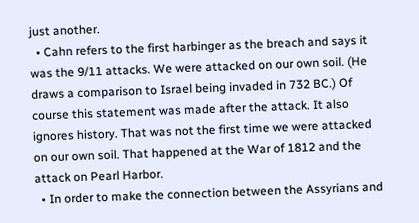just another.
  • Cahn refers to the first harbinger as the breach and says it was the 9/11 attacks. We were attacked on our own soil. (He draws a comparison to Israel being invaded in 732 BC.) Of course this statement was made after the attack. It also ignores history. That was not the first time we were attacked on our own soil. That happened at the War of 1812 and the attack on Pearl Harbor.
  • In order to make the connection between the Assyrians and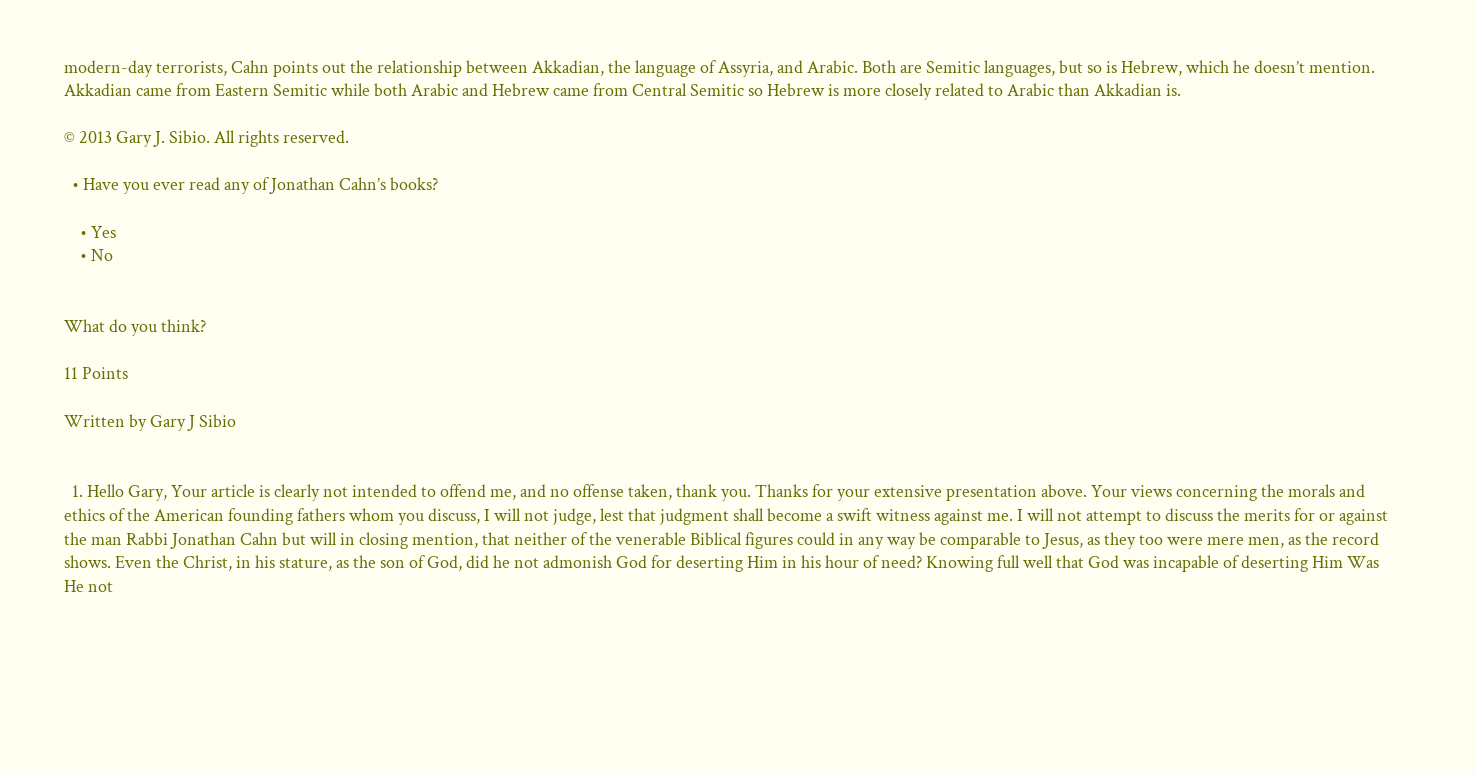modern-day terrorists, Cahn points out the relationship between Akkadian, the language of Assyria, and Arabic. Both are Semitic languages, but so is Hebrew, which he doesn’t mention. Akkadian came from Eastern Semitic while both Arabic and Hebrew came from Central Semitic so Hebrew is more closely related to Arabic than Akkadian is.

© 2013 Gary J. Sibio. All rights reserved.

  • Have you ever read any of Jonathan Cahn’s books?

    • Yes
    • No


What do you think?

11 Points

Written by Gary J Sibio


  1. Hello Gary, Your article is clearly not intended to offend me, and no offense taken, thank you. Thanks for your extensive presentation above. Your views concerning the morals and ethics of the American founding fathers whom you discuss, I will not judge, lest that judgment shall become a swift witness against me. I will not attempt to discuss the merits for or against the man Rabbi Jonathan Cahn but will in closing mention, that neither of the venerable Biblical figures could in any way be comparable to Jesus, as they too were mere men, as the record shows. Even the Christ, in his stature, as the son of God, did he not admonish God for deserting Him in his hour of need? Knowing full well that God was incapable of deserting Him Was He not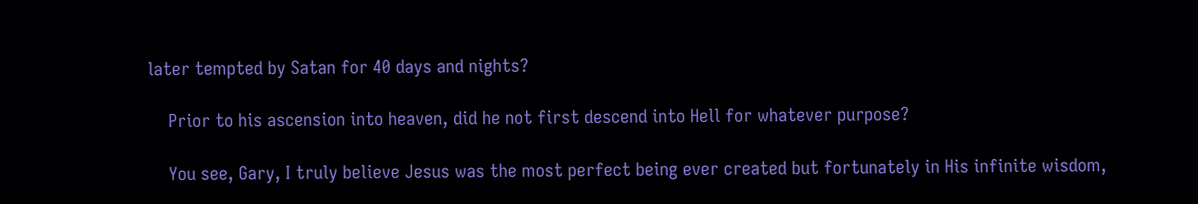later tempted by Satan for 40 days and nights?

    Prior to his ascension into heaven, did he not first descend into Hell for whatever purpose?

    You see, Gary, I truly believe Jesus was the most perfect being ever created but fortunately in His infinite wisdom,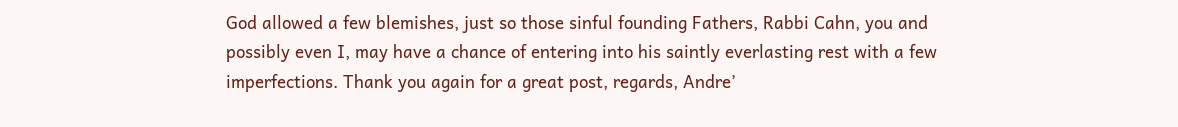God allowed a few blemishes, just so those sinful founding Fathers, Rabbi Cahn, you and possibly even I, may have a chance of entering into his saintly everlasting rest with a few imperfections. Thank you again for a great post, regards, Andre’